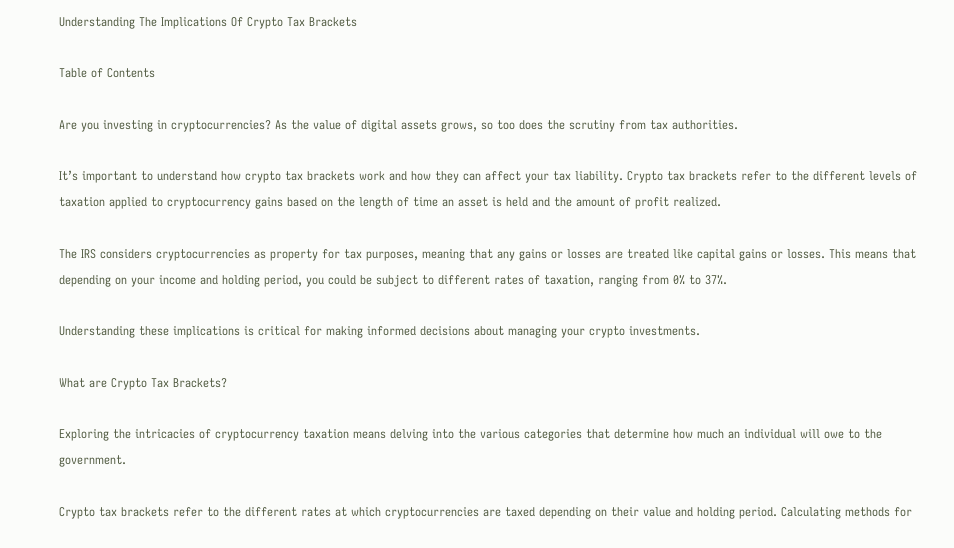Understanding The Implications Of Crypto Tax Brackets

Table of Contents

Are you investing in cryptocurrencies? As the value of digital assets grows, so too does the scrutiny from tax authorities.

It’s important to understand how crypto tax brackets work and how they can affect your tax liability. Crypto tax brackets refer to the different levels of taxation applied to cryptocurrency gains based on the length of time an asset is held and the amount of profit realized.

The IRS considers cryptocurrencies as property for tax purposes, meaning that any gains or losses are treated like capital gains or losses. This means that depending on your income and holding period, you could be subject to different rates of taxation, ranging from 0% to 37%.

Understanding these implications is critical for making informed decisions about managing your crypto investments.

What are Crypto Tax Brackets?

Exploring the intricacies of cryptocurrency taxation means delving into the various categories that determine how much an individual will owe to the government.

Crypto tax brackets refer to the different rates at which cryptocurrencies are taxed depending on their value and holding period. Calculating methods for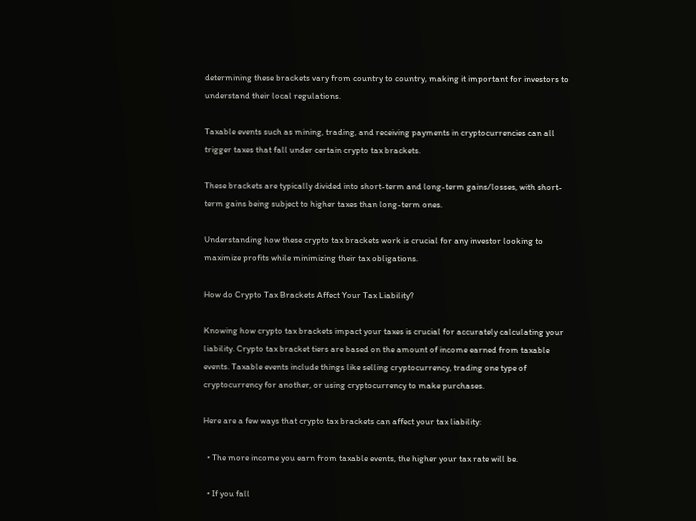determining these brackets vary from country to country, making it important for investors to understand their local regulations.

Taxable events such as mining, trading, and receiving payments in cryptocurrencies can all trigger taxes that fall under certain crypto tax brackets.

These brackets are typically divided into short-term and long-term gains/losses, with short-term gains being subject to higher taxes than long-term ones.

Understanding how these crypto tax brackets work is crucial for any investor looking to maximize profits while minimizing their tax obligations.

How do Crypto Tax Brackets Affect Your Tax Liability?

Knowing how crypto tax brackets impact your taxes is crucial for accurately calculating your liability. Crypto tax bracket tiers are based on the amount of income earned from taxable events. Taxable events include things like selling cryptocurrency, trading one type of cryptocurrency for another, or using cryptocurrency to make purchases.

Here are a few ways that crypto tax brackets can affect your tax liability:

  • The more income you earn from taxable events, the higher your tax rate will be.

  • If you fall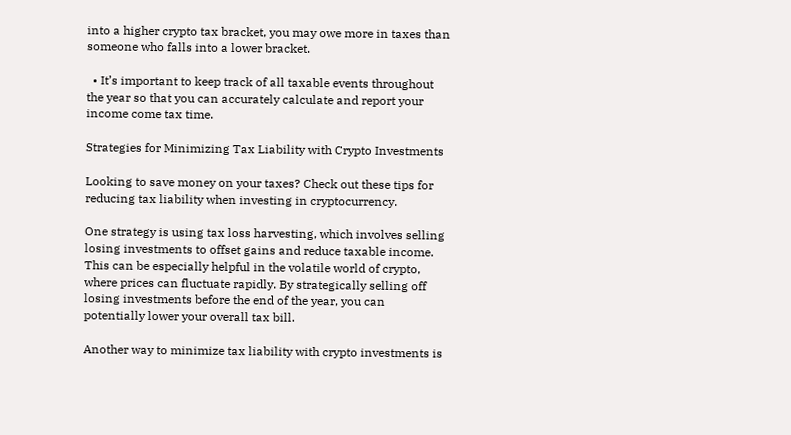into a higher crypto tax bracket, you may owe more in taxes than someone who falls into a lower bracket.

  • It’s important to keep track of all taxable events throughout the year so that you can accurately calculate and report your income come tax time.

Strategies for Minimizing Tax Liability with Crypto Investments

Looking to save money on your taxes? Check out these tips for reducing tax liability when investing in cryptocurrency.

One strategy is using tax loss harvesting, which involves selling losing investments to offset gains and reduce taxable income. This can be especially helpful in the volatile world of crypto, where prices can fluctuate rapidly. By strategically selling off losing investments before the end of the year, you can potentially lower your overall tax bill.

Another way to minimize tax liability with crypto investments is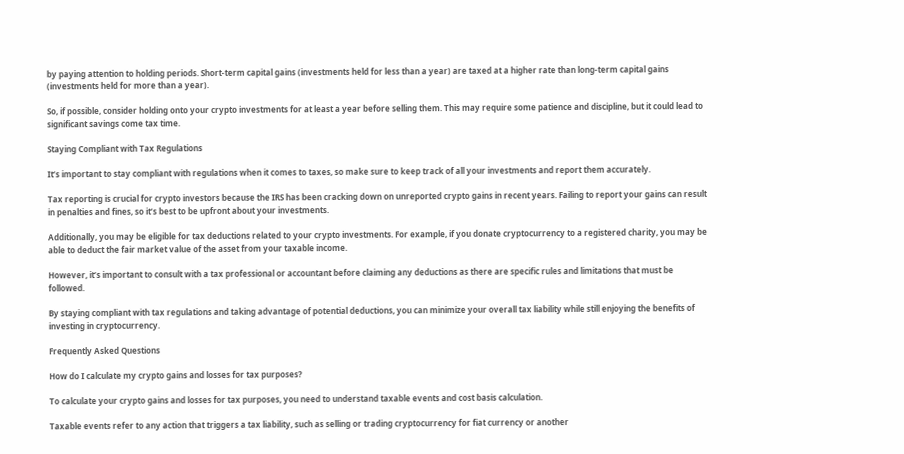by paying attention to holding periods. Short-term capital gains (investments held for less than a year) are taxed at a higher rate than long-term capital gains (investments held for more than a year).

So, if possible, consider holding onto your crypto investments for at least a year before selling them. This may require some patience and discipline, but it could lead to significant savings come tax time.

Staying Compliant with Tax Regulations

It’s important to stay compliant with regulations when it comes to taxes, so make sure to keep track of all your investments and report them accurately.

Tax reporting is crucial for crypto investors because the IRS has been cracking down on unreported crypto gains in recent years. Failing to report your gains can result in penalties and fines, so it’s best to be upfront about your investments.

Additionally, you may be eligible for tax deductions related to your crypto investments. For example, if you donate cryptocurrency to a registered charity, you may be able to deduct the fair market value of the asset from your taxable income.

However, it’s important to consult with a tax professional or accountant before claiming any deductions as there are specific rules and limitations that must be followed.

By staying compliant with tax regulations and taking advantage of potential deductions, you can minimize your overall tax liability while still enjoying the benefits of investing in cryptocurrency.

Frequently Asked Questions

How do I calculate my crypto gains and losses for tax purposes?

To calculate your crypto gains and losses for tax purposes, you need to understand taxable events and cost basis calculation.

Taxable events refer to any action that triggers a tax liability, such as selling or trading cryptocurrency for fiat currency or another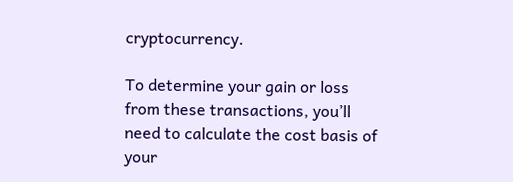cryptocurrency.

To determine your gain or loss from these transactions, you’ll need to calculate the cost basis of your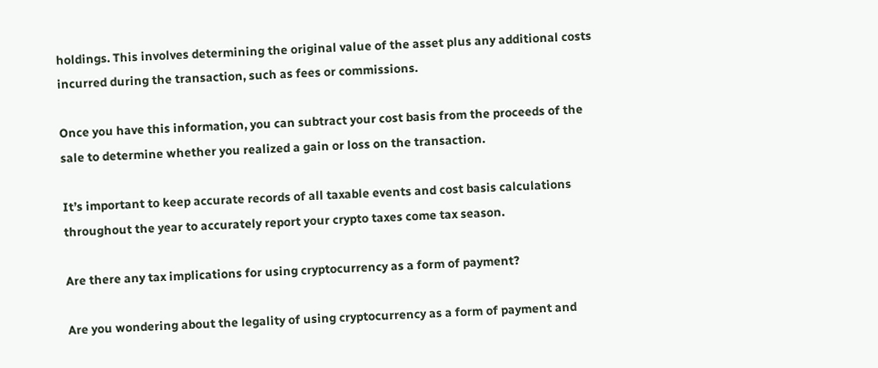holdings. This involves determining the original value of the asset plus any additional costs incurred during the transaction, such as fees or commissions.

Once you have this information, you can subtract your cost basis from the proceeds of the sale to determine whether you realized a gain or loss on the transaction.

It’s important to keep accurate records of all taxable events and cost basis calculations throughout the year to accurately report your crypto taxes come tax season.

Are there any tax implications for using cryptocurrency as a form of payment?

Are you wondering about the legality of using cryptocurrency as a form of payment and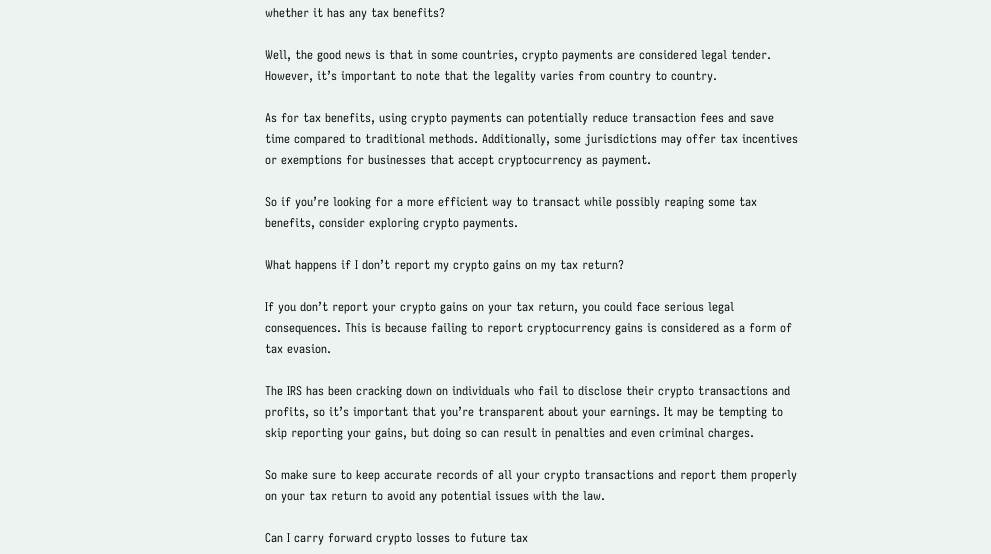whether it has any tax benefits?

Well, the good news is that in some countries, crypto payments are considered legal tender. However, it’s important to note that the legality varies from country to country.

As for tax benefits, using crypto payments can potentially reduce transaction fees and save time compared to traditional methods. Additionally, some jurisdictions may offer tax incentives or exemptions for businesses that accept cryptocurrency as payment.

So if you’re looking for a more efficient way to transact while possibly reaping some tax benefits, consider exploring crypto payments.

What happens if I don’t report my crypto gains on my tax return?

If you don’t report your crypto gains on your tax return, you could face serious legal consequences. This is because failing to report cryptocurrency gains is considered as a form of tax evasion.

The IRS has been cracking down on individuals who fail to disclose their crypto transactions and profits, so it’s important that you’re transparent about your earnings. It may be tempting to skip reporting your gains, but doing so can result in penalties and even criminal charges.

So make sure to keep accurate records of all your crypto transactions and report them properly on your tax return to avoid any potential issues with the law.

Can I carry forward crypto losses to future tax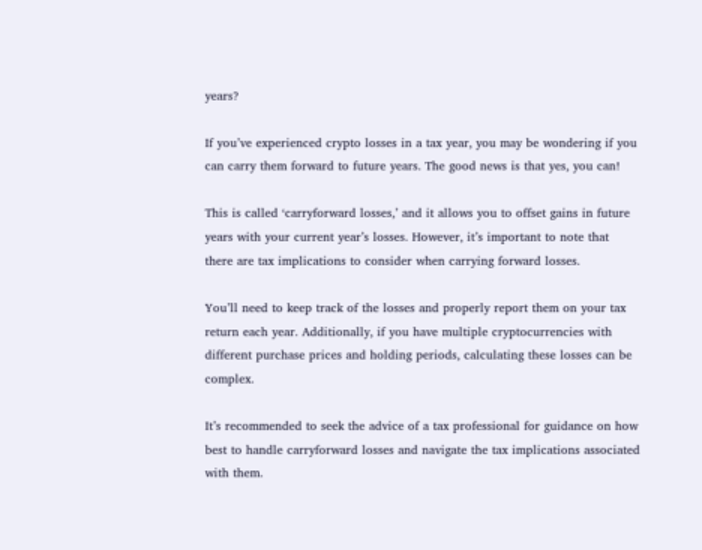years?

If you’ve experienced crypto losses in a tax year, you may be wondering if you can carry them forward to future years. The good news is that yes, you can!

This is called ‘carryforward losses,’ and it allows you to offset gains in future years with your current year’s losses. However, it’s important to note that there are tax implications to consider when carrying forward losses.

You’ll need to keep track of the losses and properly report them on your tax return each year. Additionally, if you have multiple cryptocurrencies with different purchase prices and holding periods, calculating these losses can be complex.

It’s recommended to seek the advice of a tax professional for guidance on how best to handle carryforward losses and navigate the tax implications associated with them.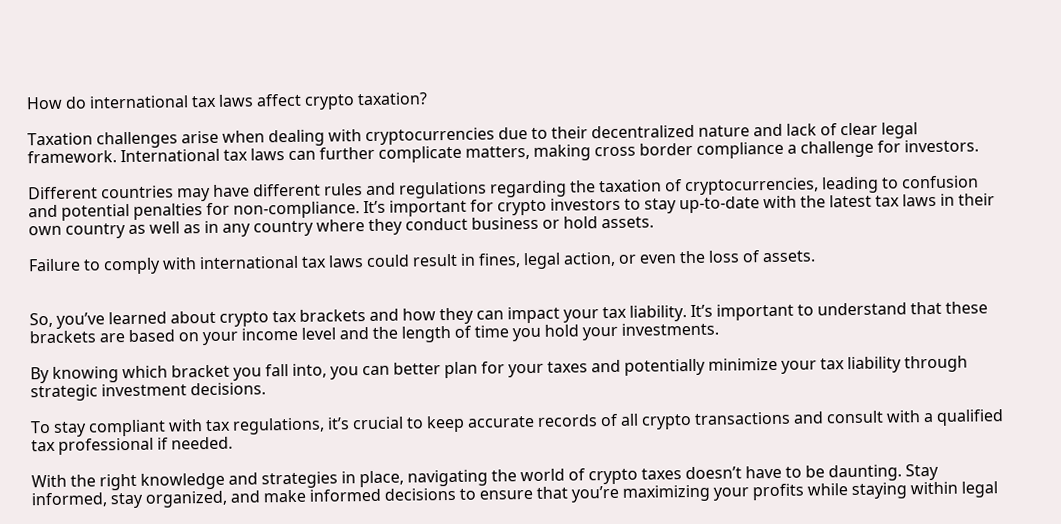How do international tax laws affect crypto taxation?

Taxation challenges arise when dealing with cryptocurrencies due to their decentralized nature and lack of clear legal framework. International tax laws can further complicate matters, making cross border compliance a challenge for investors.

Different countries may have different rules and regulations regarding the taxation of cryptocurrencies, leading to confusion and potential penalties for non-compliance. It’s important for crypto investors to stay up-to-date with the latest tax laws in their own country as well as in any country where they conduct business or hold assets.

Failure to comply with international tax laws could result in fines, legal action, or even the loss of assets.


So, you’ve learned about crypto tax brackets and how they can impact your tax liability. It’s important to understand that these brackets are based on your income level and the length of time you hold your investments.

By knowing which bracket you fall into, you can better plan for your taxes and potentially minimize your tax liability through strategic investment decisions.

To stay compliant with tax regulations, it’s crucial to keep accurate records of all crypto transactions and consult with a qualified tax professional if needed.

With the right knowledge and strategies in place, navigating the world of crypto taxes doesn’t have to be daunting. Stay informed, stay organized, and make informed decisions to ensure that you’re maximizing your profits while staying within legal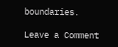boundaries.

Leave a Comment